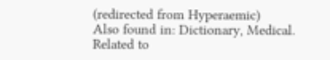(redirected from Hyperaemic)
Also found in: Dictionary, Medical.
Related to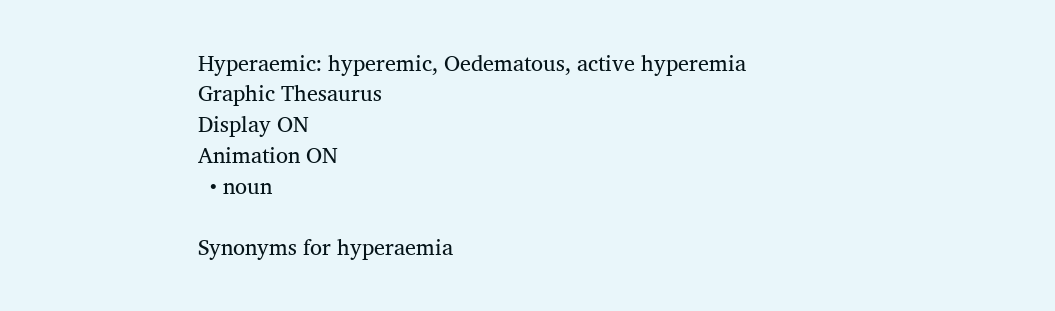Hyperaemic: hyperemic, Oedematous, active hyperemia
Graphic Thesaurus
Display ON
Animation ON
  • noun

Synonyms for hyperaemia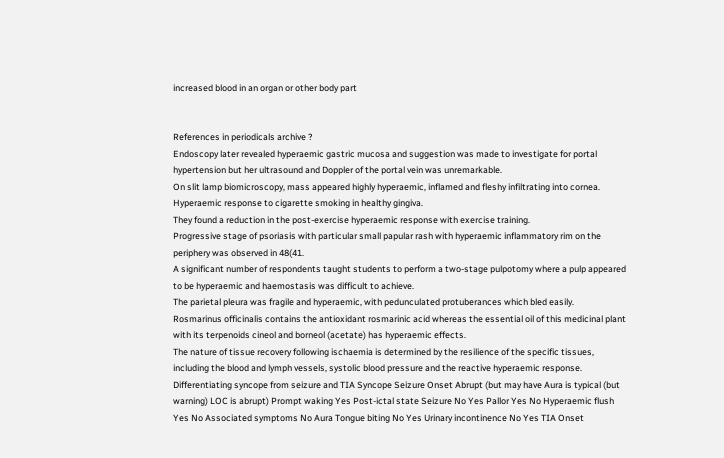increased blood in an organ or other body part


References in periodicals archive ?
Endoscopy later revealed hyperaemic gastric mucosa and suggestion was made to investigate for portal hypertension but her ultrasound and Doppler of the portal vein was unremarkable.
On slit lamp biomicroscopy, mass appeared highly hyperaemic, inflamed and fleshy infiltrating into cornea.
Hyperaemic response to cigarette smoking in healthy gingiva.
They found a reduction in the post-exercise hyperaemic response with exercise training.
Progressive stage of psoriasis with particular small papular rash with hyperaemic inflammatory rim on the periphery was observed in 48(41.
A significant number of respondents taught students to perform a two-stage pulpotomy where a pulp appeared to be hyperaemic and haemostasis was difficult to achieve.
The parietal pleura was fragile and hyperaemic, with pedunculated protuberances which bled easily.
Rosmarinus officinalis contains the antioxidant rosmarinic acid whereas the essential oil of this medicinal plant with its terpenoids cineol and borneol (acetate) has hyperaemic effects.
The nature of tissue recovery following ischaemia is determined by the resilience of the specific tissues, including the blood and lymph vessels, systolic blood pressure and the reactive hyperaemic response.
Differentiating syncope from seizure and TIA Syncope Seizure Onset Abrupt (but may have Aura is typical (but warning) LOC is abrupt) Prompt waking Yes Post-ictal state Seizure No Yes Pallor Yes No Hyperaemic flush Yes No Associated symptoms No Aura Tongue biting No Yes Urinary incontinence No Yes TIA Onset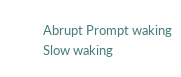Abrupt Prompt waking Slow waking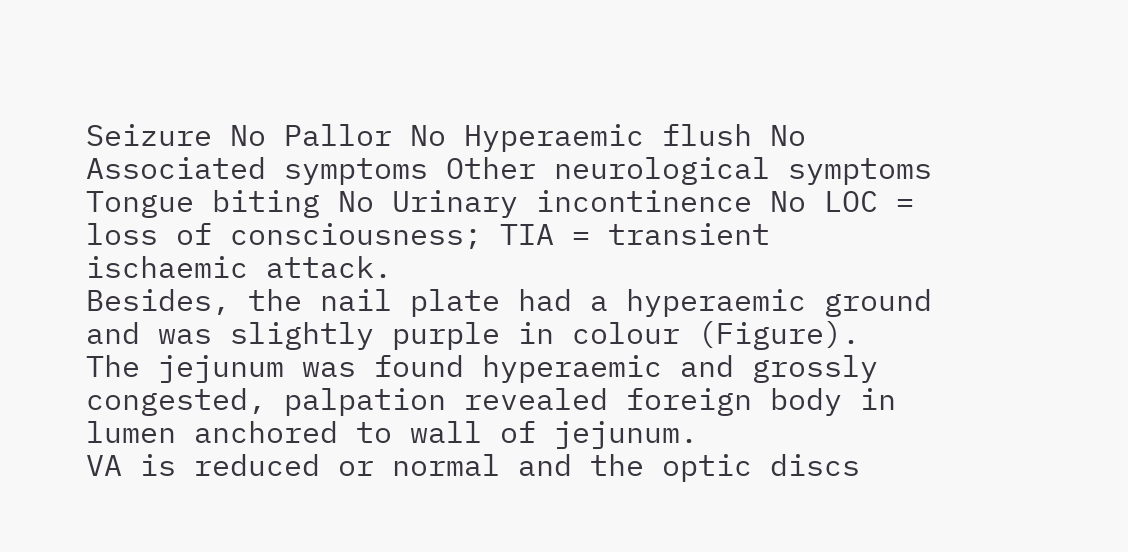Seizure No Pallor No Hyperaemic flush No Associated symptoms Other neurological symptoms Tongue biting No Urinary incontinence No LOC = loss of consciousness; TIA = transient ischaemic attack.
Besides, the nail plate had a hyperaemic ground and was slightly purple in colour (Figure).
The jejunum was found hyperaemic and grossly congested, palpation revealed foreign body in lumen anchored to wall of jejunum.
VA is reduced or normal and the optic discs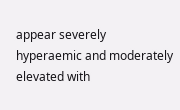appear severely hyperaemic and moderately elevated with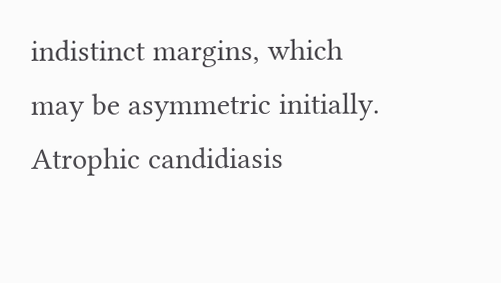indistinct margins, which may be asymmetric initially.
Atrophic candidiasis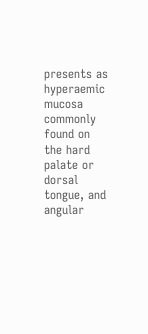presents as hyperaemic mucosa commonly found on the hard palate or dorsal tongue, and angular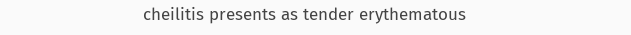cheilitis presents as tender erythematous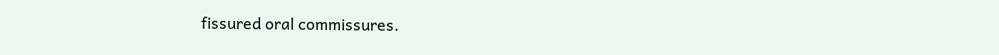fissured oral commissures.